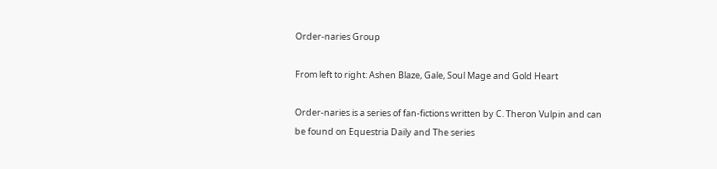Order-naries Group

From left to right: Ashen Blaze, Gale, Soul Mage and Gold Heart

Order-naries is a series of fan-fictions written by C. Theron Vulpin and can be found on Equestria Daily and The series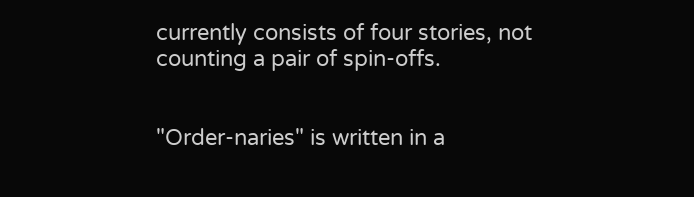currently consists of four stories, not counting a pair of spin-offs.


"Order-naries" is written in a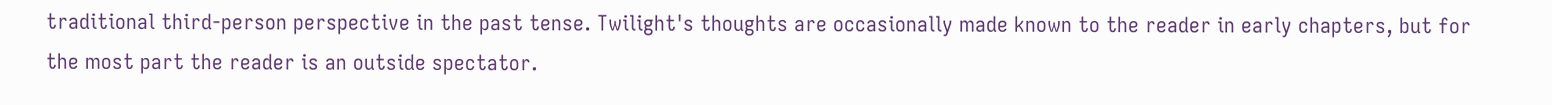traditional third-person perspective in the past tense. Twilight's thoughts are occasionally made known to the reader in early chapters, but for the most part the reader is an outside spectator.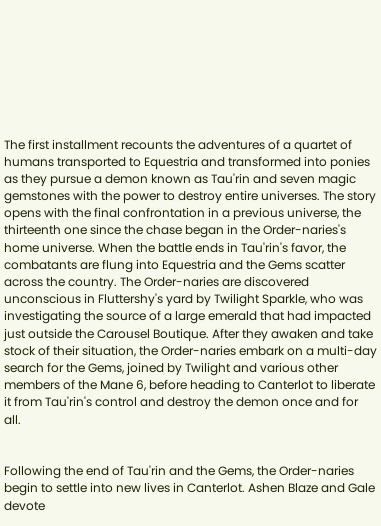The first installment recounts the adventures of a quartet of humans transported to Equestria and transformed into ponies as they pursue a demon known as Tau'rin and seven magic gemstones with the power to destroy entire universes. The story opens with the final confrontation in a previous universe, the thirteenth one since the chase began in the Order-naries's home universe. When the battle ends in Tau'rin's favor, the combatants are flung into Equestria and the Gems scatter across the country. The Order-naries are discovered unconscious in Fluttershy's yard by Twilight Sparkle, who was investigating the source of a large emerald that had impacted just outside the Carousel Boutique. After they awaken and take stock of their situation, the Order-naries embark on a multi-day search for the Gems, joined by Twilight and various other members of the Mane 6, before heading to Canterlot to liberate it from Tau'rin's control and destroy the demon once and for all.


Following the end of Tau'rin and the Gems, the Order-naries begin to settle into new lives in Canterlot. Ashen Blaze and Gale devote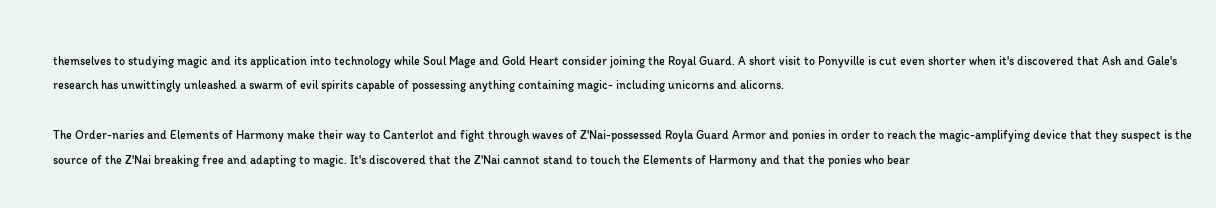themselves to studying magic and its application into technology while Soul Mage and Gold Heart consider joining the Royal Guard. A short visit to Ponyville is cut even shorter when it's discovered that Ash and Gale's research has unwittingly unleashed a swarm of evil spirits capable of possessing anything containing magic- including unicorns and alicorns.

The Order-naries and Elements of Harmony make their way to Canterlot and fight through waves of Z'Nai-possessed Royla Guard Armor and ponies in order to reach the magic-amplifying device that they suspect is the source of the Z'Nai breaking free and adapting to magic. It's discovered that the Z'Nai cannot stand to touch the Elements of Harmony and that the ponies who bear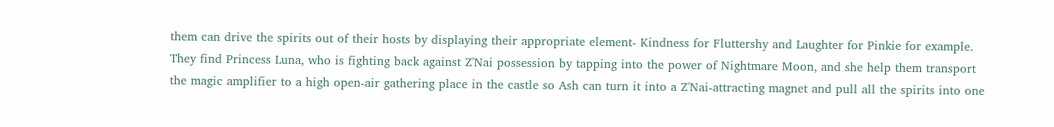them can drive the spirits out of their hosts by displaying their appropriate element- Kindness for Fluttershy and Laughter for Pinkie for example. They find Princess Luna, who is fighting back against Z'Nai possession by tapping into the power of Nightmare Moon, and she help them transport the magic amplifier to a high open-air gathering place in the castle so Ash can turn it into a Z'Nai-attracting magnet and pull all the spirits into one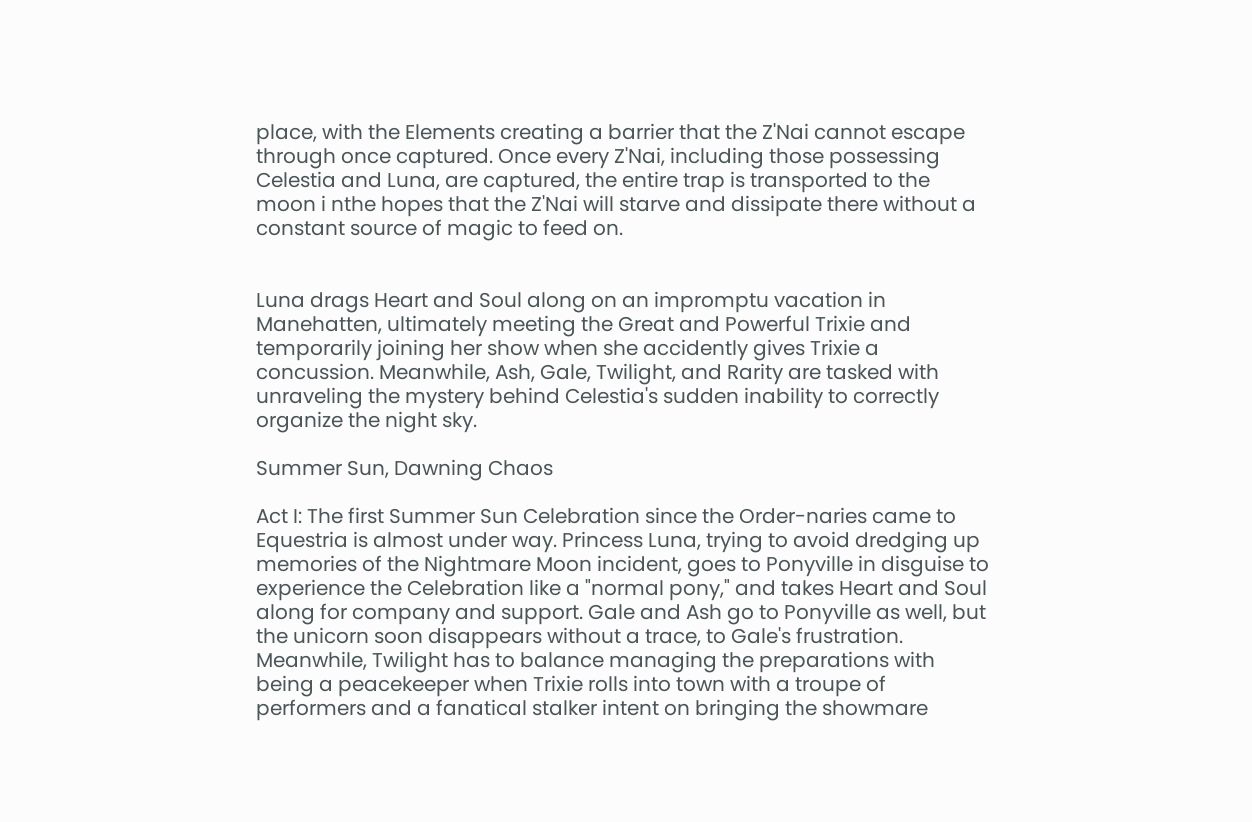place, with the Elements creating a barrier that the Z'Nai cannot escape through once captured. Once every Z'Nai, including those possessing Celestia and Luna, are captured, the entire trap is transported to the moon i nthe hopes that the Z'Nai will starve and dissipate there without a constant source of magic to feed on.


Luna drags Heart and Soul along on an impromptu vacation in Manehatten, ultimately meeting the Great and Powerful Trixie and temporarily joining her show when she accidently gives Trixie a concussion. Meanwhile, Ash, Gale, Twilight, and Rarity are tasked with unraveling the mystery behind Celestia's sudden inability to correctly organize the night sky.

Summer Sun, Dawning Chaos

Act I: The first Summer Sun Celebration since the Order-naries came to Equestria is almost under way. Princess Luna, trying to avoid dredging up memories of the Nightmare Moon incident, goes to Ponyville in disguise to experience the Celebration like a "normal pony," and takes Heart and Soul along for company and support. Gale and Ash go to Ponyville as well, but the unicorn soon disappears without a trace, to Gale's frustration. Meanwhile, Twilight has to balance managing the preparations with being a peacekeeper when Trixie rolls into town with a troupe of performers and a fanatical stalker intent on bringing the showmare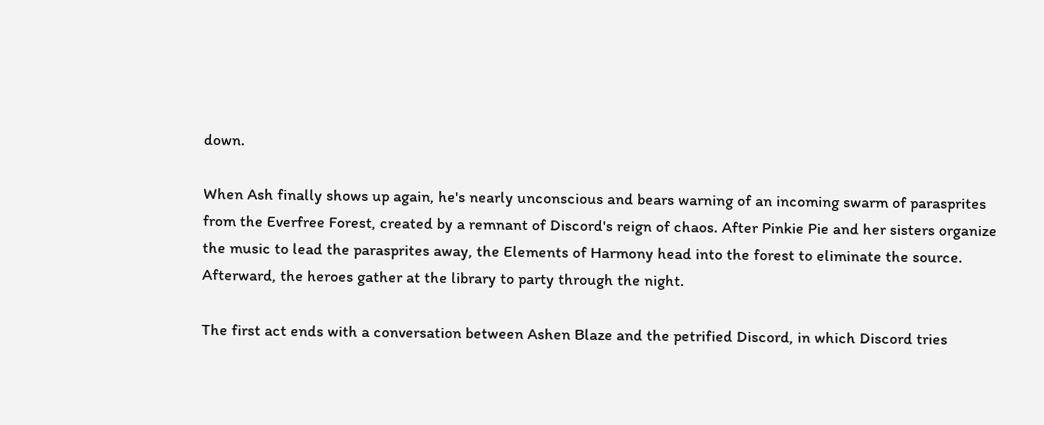down.

When Ash finally shows up again, he's nearly unconscious and bears warning of an incoming swarm of parasprites from the Everfree Forest, created by a remnant of Discord's reign of chaos. After Pinkie Pie and her sisters organize the music to lead the parasprites away, the Elements of Harmony head into the forest to eliminate the source. Afterward, the heroes gather at the library to party through the night.

The first act ends with a conversation between Ashen Blaze and the petrified Discord, in which Discord tries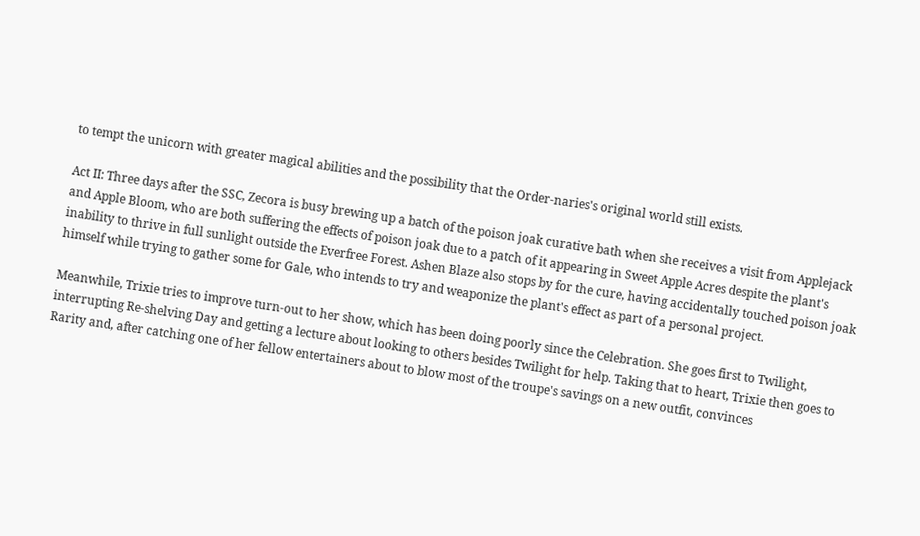to tempt the unicorn with greater magical abilities and the possibility that the Order-naries's original world still exists.

Act II: Three days after the SSC, Zecora is busy brewing up a batch of the poison joak curative bath when she receives a visit from Applejack and Apple Bloom, who are both suffering the effects of poison joak due to a patch of it appearing in Sweet Apple Acres despite the plant's inability to thrive in full sunlight outside the Everfree Forest. Ashen Blaze also stops by for the cure, having accidentally touched poison joak himself while trying to gather some for Gale, who intends to try and weaponize the plant's effect as part of a personal project.

Meanwhile, Trixie tries to improve turn-out to her show, which has been doing poorly since the Celebration. She goes first to Twilight, interrupting Re-shelving Day and getting a lecture about looking to others besides Twilight for help. Taking that to heart, Trixie then goes to Rarity and, after catching one of her fellow entertainers about to blow most of the troupe's savings on a new outfit, convinces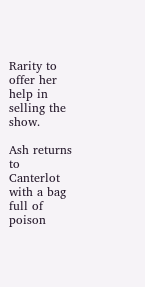Rarity to offer her help in selling the show.

Ash returns to Canterlot with a bag full of poison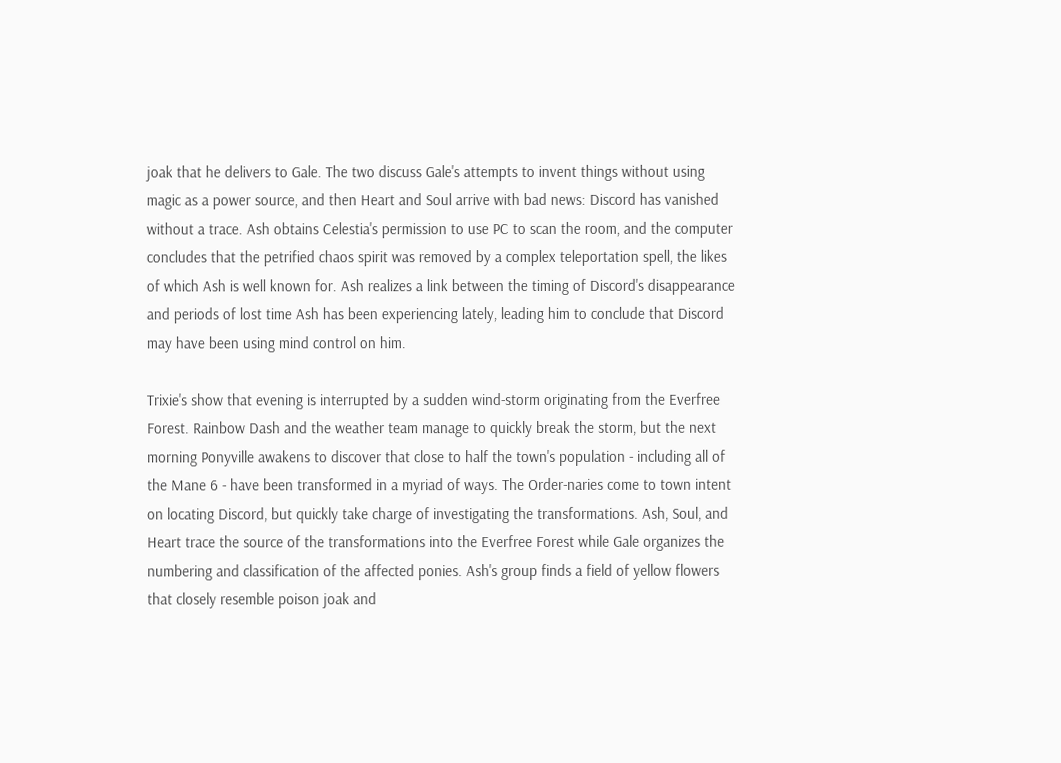joak that he delivers to Gale. The two discuss Gale's attempts to invent things without using magic as a power source, and then Heart and Soul arrive with bad news: Discord has vanished without a trace. Ash obtains Celestia's permission to use PC to scan the room, and the computer concludes that the petrified chaos spirit was removed by a complex teleportation spell, the likes of which Ash is well known for. Ash realizes a link between the timing of Discord's disappearance and periods of lost time Ash has been experiencing lately, leading him to conclude that Discord may have been using mind control on him.

Trixie's show that evening is interrupted by a sudden wind-storm originating from the Everfree Forest. Rainbow Dash and the weather team manage to quickly break the storm, but the next morning Ponyville awakens to discover that close to half the town's population - including all of the Mane 6 - have been transformed in a myriad of ways. The Order-naries come to town intent on locating Discord, but quickly take charge of investigating the transformations. Ash, Soul, and Heart trace the source of the transformations into the Everfree Forest while Gale organizes the numbering and classification of the affected ponies. Ash's group finds a field of yellow flowers that closely resemble poison joak and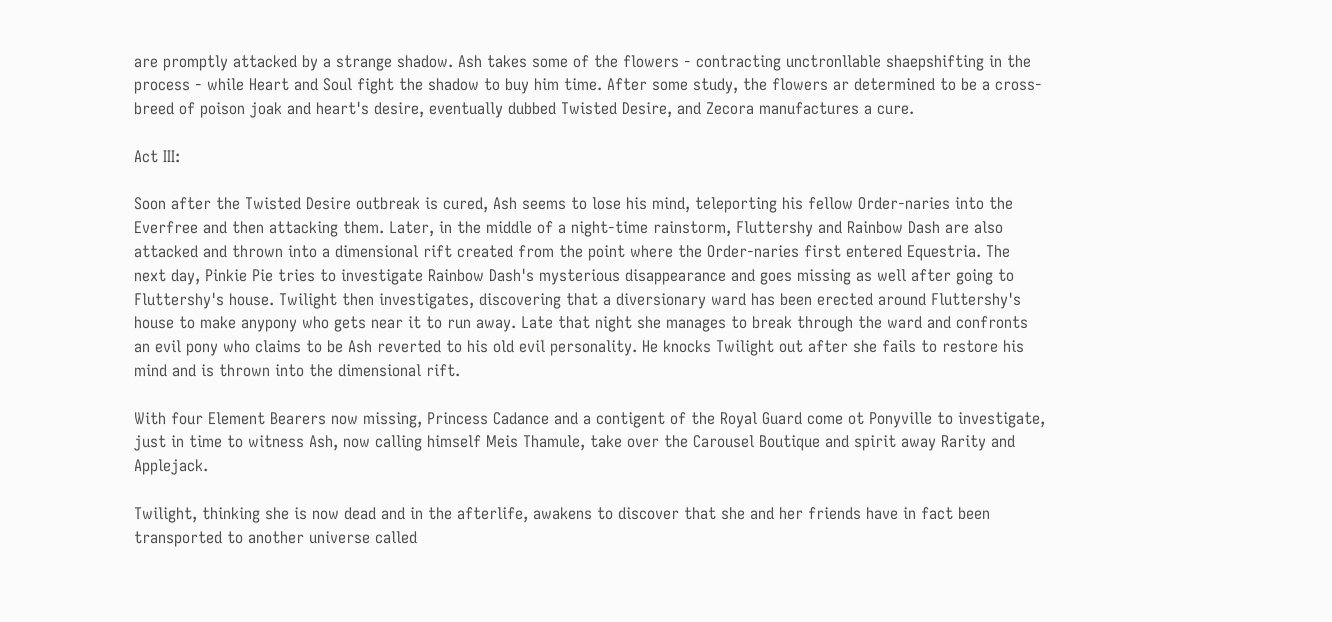are promptly attacked by a strange shadow. Ash takes some of the flowers - contracting unctronllable shaepshifting in the process - while Heart and Soul fight the shadow to buy him time. After some study, the flowers ar determined to be a cross-breed of poison joak and heart's desire, eventually dubbed Twisted Desire, and Zecora manufactures a cure.

Act III:

Soon after the Twisted Desire outbreak is cured, Ash seems to lose his mind, teleporting his fellow Order-naries into the Everfree and then attacking them. Later, in the middle of a night-time rainstorm, Fluttershy and Rainbow Dash are also attacked and thrown into a dimensional rift created from the point where the Order-naries first entered Equestria. The next day, Pinkie Pie tries to investigate Rainbow Dash's mysterious disappearance and goes missing as well after going to Fluttershy's house. Twilight then investigates, discovering that a diversionary ward has been erected around Fluttershy's house to make anypony who gets near it to run away. Late that night she manages to break through the ward and confronts an evil pony who claims to be Ash reverted to his old evil personality. He knocks Twilight out after she fails to restore his mind and is thrown into the dimensional rift.

With four Element Bearers now missing, Princess Cadance and a contigent of the Royal Guard come ot Ponyville to investigate, just in time to witness Ash, now calling himself Meis Thamule, take over the Carousel Boutique and spirit away Rarity and Applejack.

Twilight, thinking she is now dead and in the afterlife, awakens to discover that she and her friends have in fact been transported to another universe called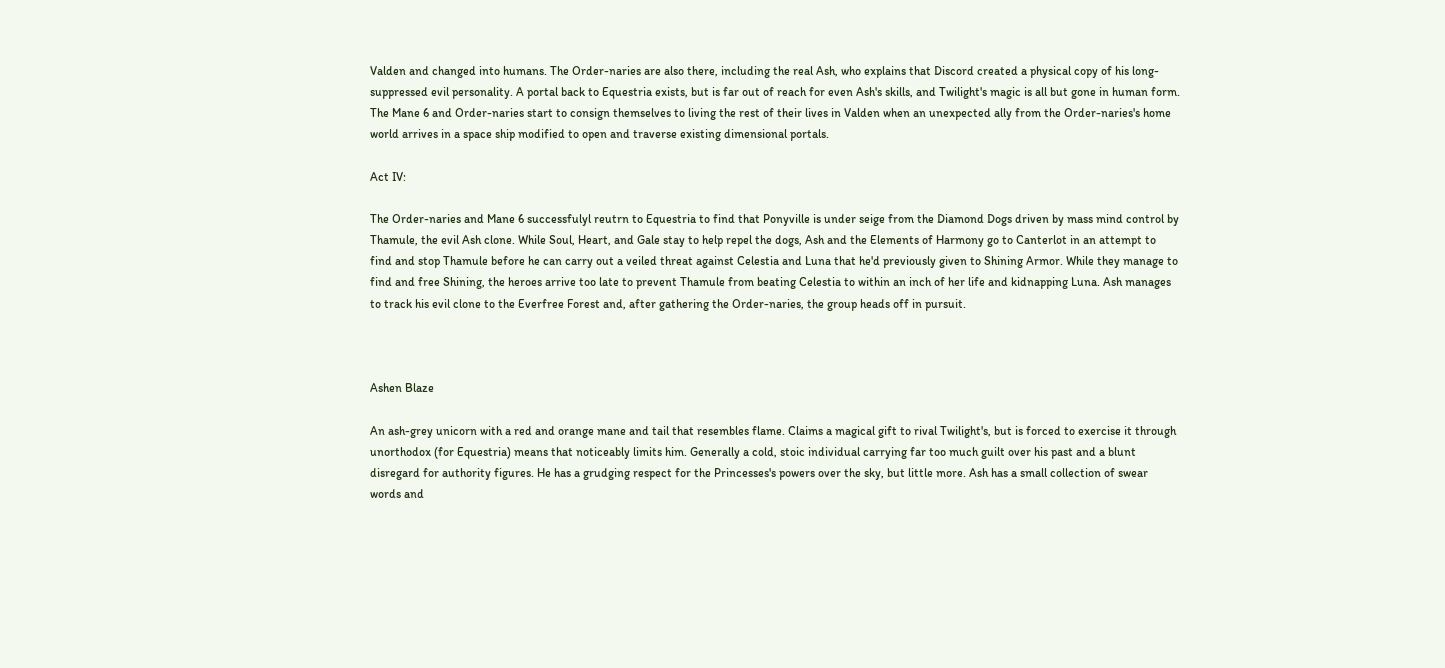Valden and changed into humans. The Order-naries are also there, including the real Ash, who explains that Discord created a physical copy of his long-suppressed evil personality. A portal back to Equestria exists, but is far out of reach for even Ash's skills, and Twilight's magic is all but gone in human form. The Mane 6 and Order-naries start to consign themselves to living the rest of their lives in Valden when an unexpected ally from the Order-naries's home world arrives in a space ship modified to open and traverse existing dimensional portals.

Act IV:

The Order-naries and Mane 6 successfulyl reutrn to Equestria to find that Ponyville is under seige from the Diamond Dogs driven by mass mind control by Thamule, the evil Ash clone. While Soul, Heart, and Gale stay to help repel the dogs, Ash and the Elements of Harmony go to Canterlot in an attempt to find and stop Thamule before he can carry out a veiled threat against Celestia and Luna that he'd previously given to Shining Armor. While they manage to find and free Shining, the heroes arrive too late to prevent Thamule from beating Celestia to within an inch of her life and kidnapping Luna. Ash manages to track his evil clone to the Everfree Forest and, after gathering the Order-naries, the group heads off in pursuit.



Ashen Blaze

An ash-grey unicorn with a red and orange mane and tail that resembles flame. Claims a magical gift to rival Twilight's, but is forced to exercise it through unorthodox (for Equestria) means that noticeably limits him. Generally a cold, stoic individual carrying far too much guilt over his past and a blunt disregard for authority figures. He has a grudging respect for the Princesses's powers over the sky, but little more. Ash has a small collection of swear words and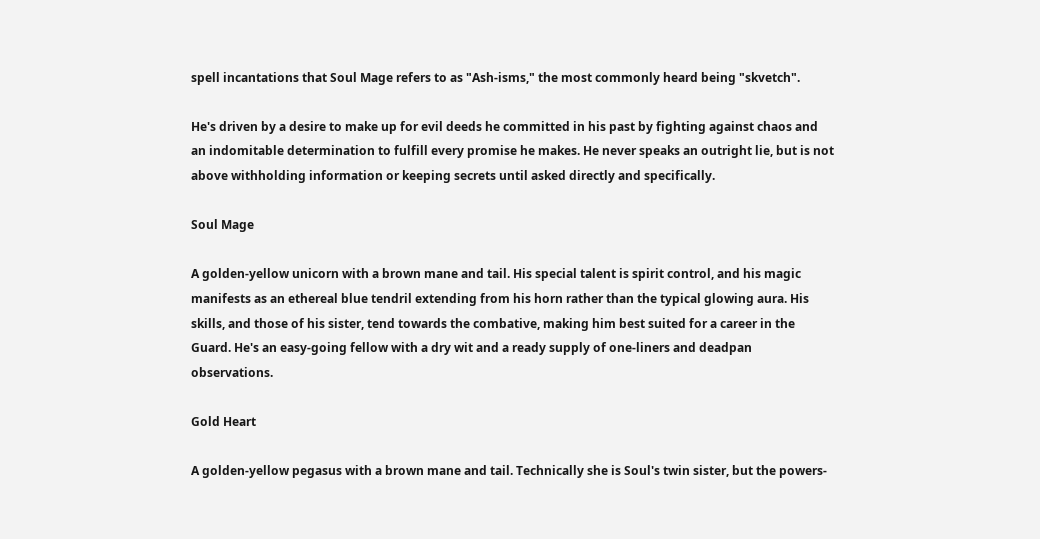spell incantations that Soul Mage refers to as "Ash-isms," the most commonly heard being "skvetch".

He's driven by a desire to make up for evil deeds he committed in his past by fighting against chaos and an indomitable determination to fulfill every promise he makes. He never speaks an outright lie, but is not above withholding information or keeping secrets until asked directly and specifically.

Soul Mage

A golden-yellow unicorn with a brown mane and tail. His special talent is spirit control, and his magic manifests as an ethereal blue tendril extending from his horn rather than the typical glowing aura. His skills, and those of his sister, tend towards the combative, making him best suited for a career in the Guard. He's an easy-going fellow with a dry wit and a ready supply of one-liners and deadpan observations.

Gold Heart

A golden-yellow pegasus with a brown mane and tail. Technically she is Soul's twin sister, but the powers-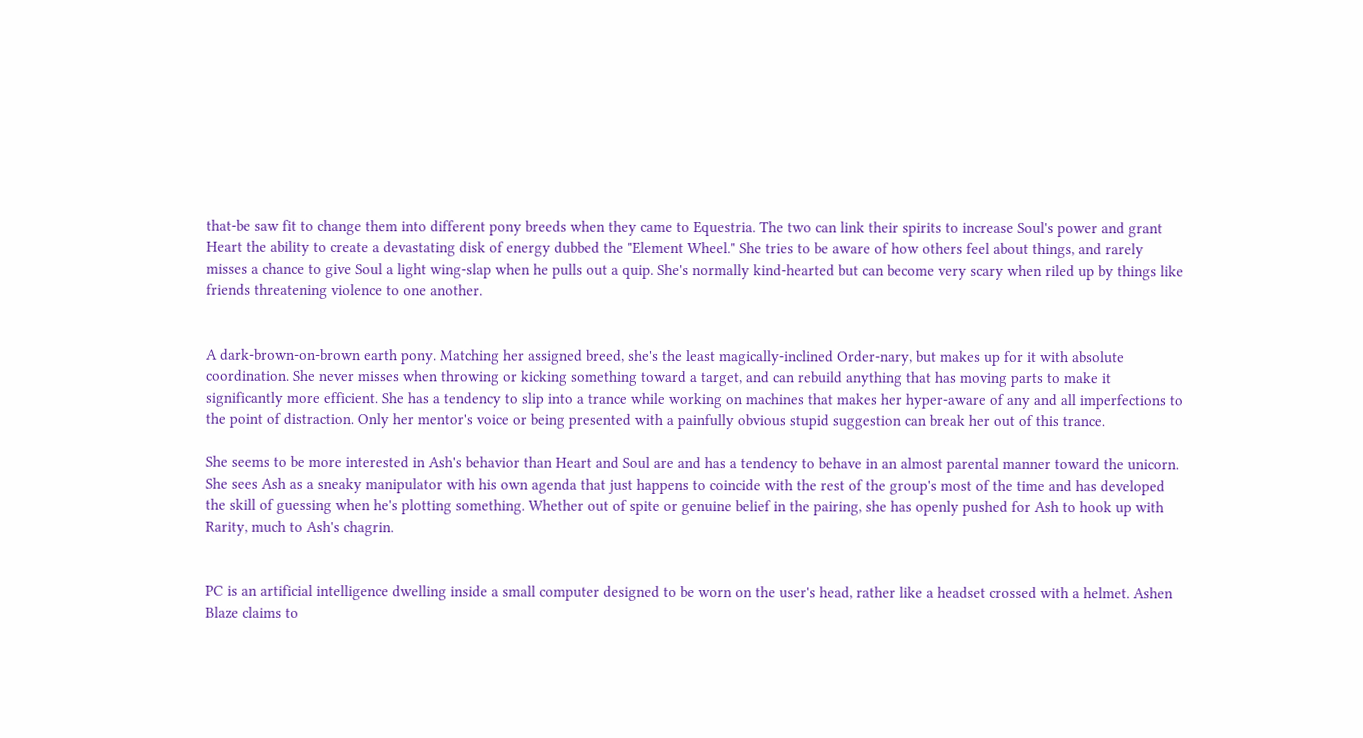that-be saw fit to change them into different pony breeds when they came to Equestria. The two can link their spirits to increase Soul's power and grant Heart the ability to create a devastating disk of energy dubbed the "Element Wheel." She tries to be aware of how others feel about things, and rarely misses a chance to give Soul a light wing-slap when he pulls out a quip. She's normally kind-hearted but can become very scary when riled up by things like friends threatening violence to one another.


A dark-brown-on-brown earth pony. Matching her assigned breed, she's the least magically-inclined Order-nary, but makes up for it with absolute coordination. She never misses when throwing or kicking something toward a target, and can rebuild anything that has moving parts to make it significantly more efficient. She has a tendency to slip into a trance while working on machines that makes her hyper-aware of any and all imperfections to the point of distraction. Only her mentor's voice or being presented with a painfully obvious stupid suggestion can break her out of this trance.

She seems to be more interested in Ash's behavior than Heart and Soul are and has a tendency to behave in an almost parental manner toward the unicorn. She sees Ash as a sneaky manipulator with his own agenda that just happens to coincide with the rest of the group's most of the time and has developed the skill of guessing when he's plotting something. Whether out of spite or genuine belief in the pairing, she has openly pushed for Ash to hook up with Rarity, much to Ash's chagrin.


PC is an artificial intelligence dwelling inside a small computer designed to be worn on the user's head, rather like a headset crossed with a helmet. Ashen Blaze claims to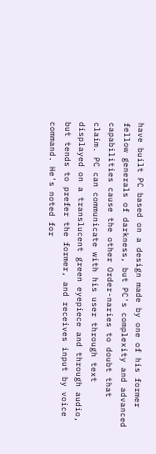have built PC based on a design made by one of his former fellow generals of darkness, but PC's complexity and advanced capabilities cause the other Order-naries to doubt that claim. PC can communicate with his user through text displayed on a translucent green eyepiece and through audio, but tends to prefer the former, and receives input by voice command. He's noted for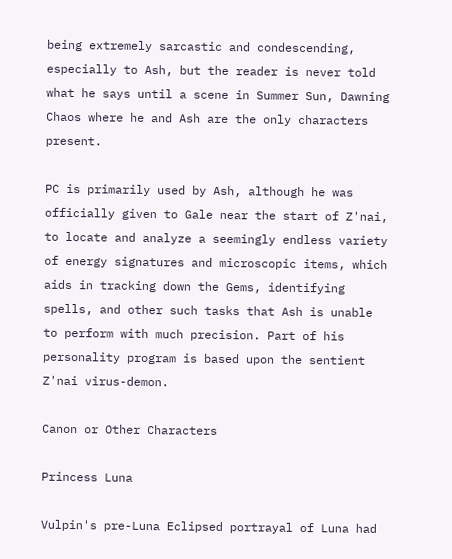being extremely sarcastic and condescending, especially to Ash, but the reader is never told what he says until a scene in Summer Sun, Dawning Chaos where he and Ash are the only characters present.

PC is primarily used by Ash, although he was officially given to Gale near the start of Z'nai, to locate and analyze a seemingly endless variety of energy signatures and microscopic items, which aids in tracking down the Gems, identifying spells, and other such tasks that Ash is unable to perform with much precision. Part of his personality program is based upon the sentient Z'nai virus-demon.

Canon or Other Characters

Princess Luna

Vulpin's pre-Luna Eclipsed portrayal of Luna had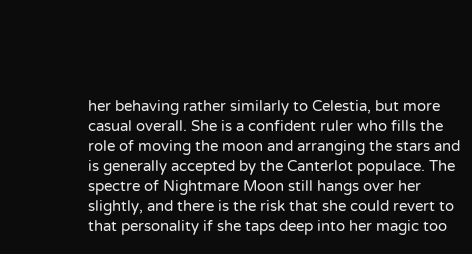her behaving rather similarly to Celestia, but more casual overall. She is a confident ruler who fills the role of moving the moon and arranging the stars and is generally accepted by the Canterlot populace. The spectre of Nightmare Moon still hangs over her slightly, and there is the risk that she could revert to that personality if she taps deep into her magic too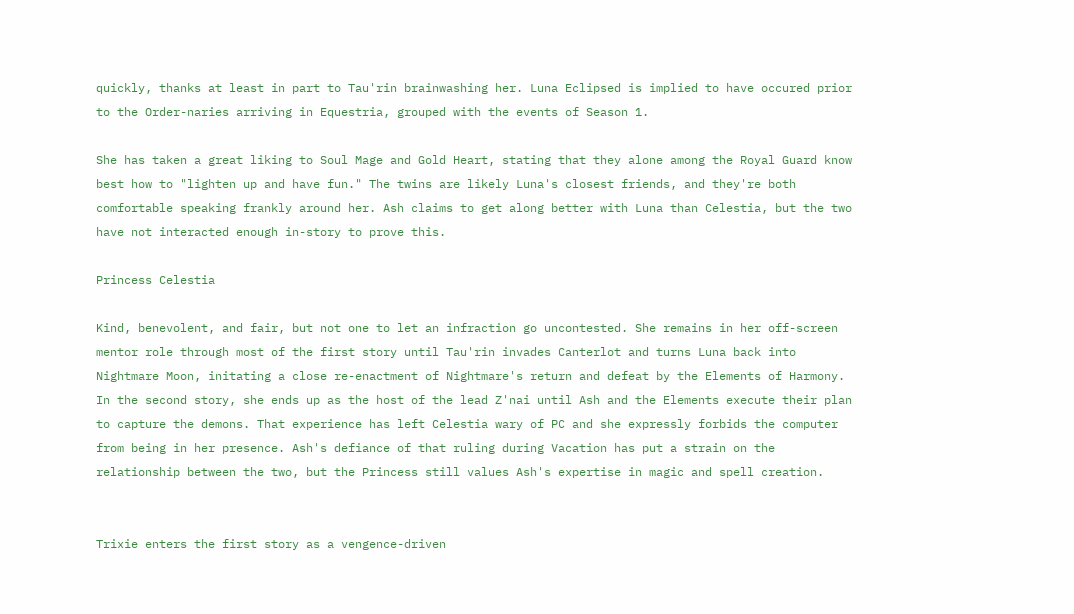quickly, thanks at least in part to Tau'rin brainwashing her. Luna Eclipsed is implied to have occured prior to the Order-naries arriving in Equestria, grouped with the events of Season 1.

She has taken a great liking to Soul Mage and Gold Heart, stating that they alone among the Royal Guard know best how to "lighten up and have fun." The twins are likely Luna's closest friends, and they're both comfortable speaking frankly around her. Ash claims to get along better with Luna than Celestia, but the two have not interacted enough in-story to prove this.

Princess Celestia

Kind, benevolent, and fair, but not one to let an infraction go uncontested. She remains in her off-screen mentor role through most of the first story until Tau'rin invades Canterlot and turns Luna back into Nightmare Moon, initating a close re-enactment of Nightmare's return and defeat by the Elements of Harmony. In the second story, she ends up as the host of the lead Z'nai until Ash and the Elements execute their plan to capture the demons. That experience has left Celestia wary of PC and she expressly forbids the computer from being in her presence. Ash's defiance of that ruling during Vacation has put a strain on the relationship between the two, but the Princess still values Ash's expertise in magic and spell creation.


Trixie enters the first story as a vengence-driven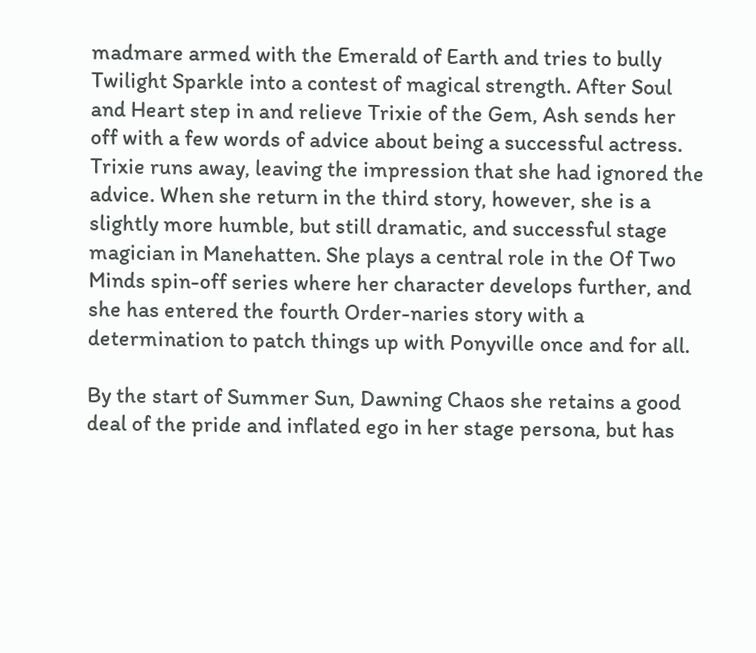madmare armed with the Emerald of Earth and tries to bully Twilight Sparkle into a contest of magical strength. After Soul and Heart step in and relieve Trixie of the Gem, Ash sends her off with a few words of advice about being a successful actress. Trixie runs away, leaving the impression that she had ignored the advice. When she return in the third story, however, she is a slightly more humble, but still dramatic, and successful stage magician in Manehatten. She plays a central role in the Of Two Minds spin-off series where her character develops further, and she has entered the fourth Order-naries story with a determination to patch things up with Ponyville once and for all.

By the start of Summer Sun, Dawning Chaos she retains a good deal of the pride and inflated ego in her stage persona, but has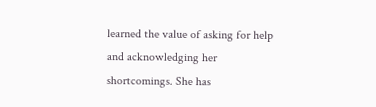learned the value of asking for help and acknowledging her shortcomings. She has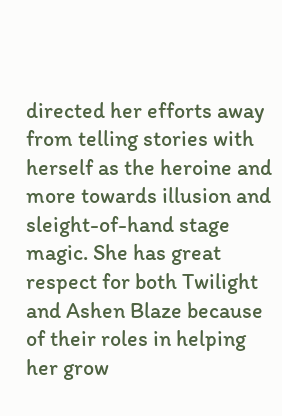directed her efforts away from telling stories with herself as the heroine and more towards illusion and sleight-of-hand stage magic. She has great respect for both Twilight and Ashen Blaze because of their roles in helping her grow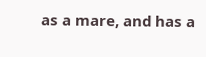as a mare, and has a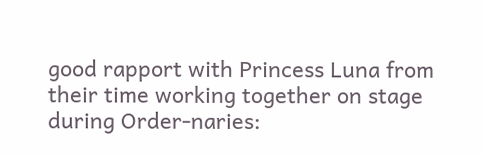good rapport with Princess Luna from their time working together on stage during Order-naries: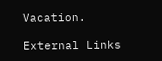Vacation.

External Links